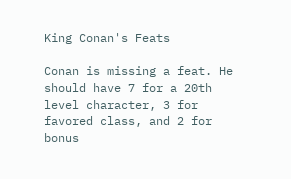King Conan's Feats

Conan is missing a feat. He should have 7 for a 20th level character, 3 for favored class, and 2 for bonus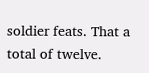soldier feats. That a total of twelve.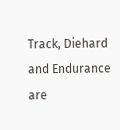Track, Diehard and Endurance are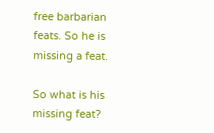free barbarian feats. So he is missing a feat.

So what is his missing feat?